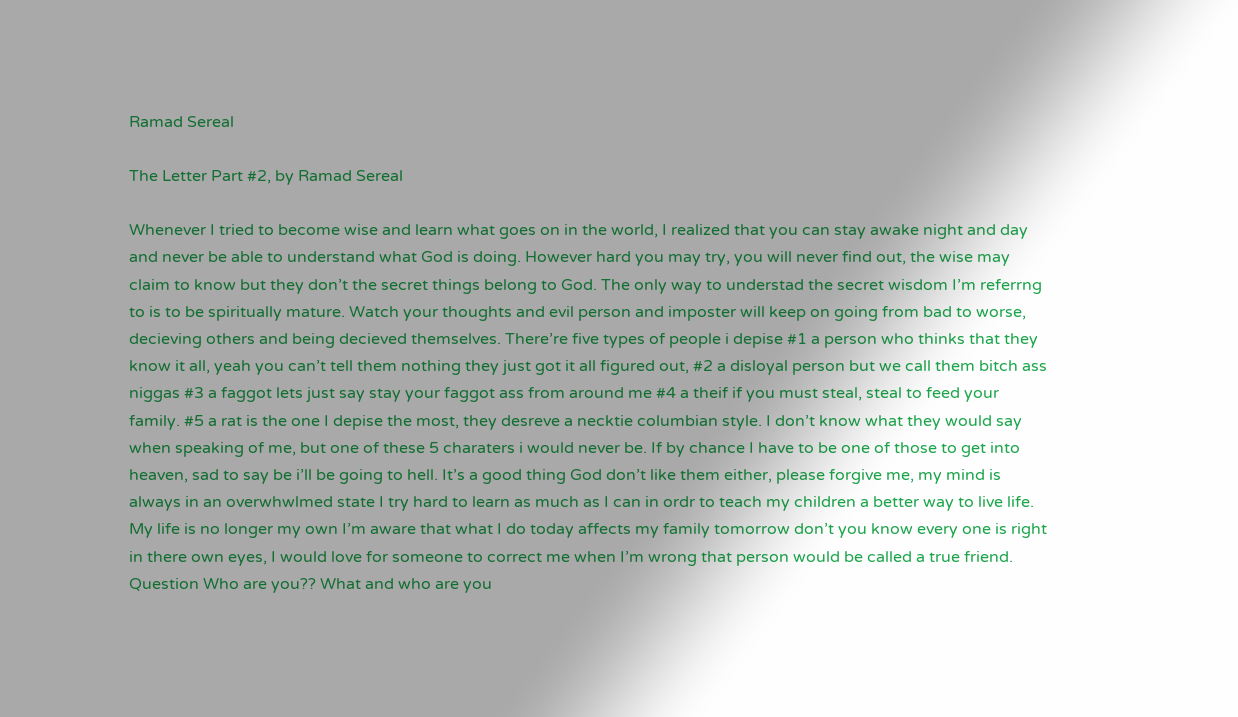Ramad Sereal

The Letter Part #2, by Ramad Sereal

Whenever I tried to become wise and learn what goes on in the world, I realized that you can stay awake night and day and never be able to understand what God is doing. However hard you may try, you will never find out, the wise may claim to know but they don’t the secret things belong to God. The only way to understad the secret wisdom I’m referrng to is to be spiritually mature. Watch your thoughts and evil person and imposter will keep on going from bad to worse, decieving others and being decieved themselves. There’re five types of people i depise #1 a person who thinks that they know it all, yeah you can’t tell them nothing they just got it all figured out, #2 a disloyal person but we call them bitch ass niggas #3 a faggot lets just say stay your faggot ass from around me #4 a theif if you must steal, steal to feed your family. #5 a rat is the one I depise the most, they desreve a necktie columbian style. I don’t know what they would say when speaking of me, but one of these 5 charaters i would never be. If by chance I have to be one of those to get into heaven, sad to say be i’ll be going to hell. It’s a good thing God don’t like them either, please forgive me, my mind is always in an overwhwlmed state I try hard to learn as much as I can in ordr to teach my children a better way to live life.
My life is no longer my own I’m aware that what I do today affects my family tomorrow don’t you know every one is right in there own eyes, I would love for someone to correct me when I’m wrong that person would be called a true friend. Question Who are you?? What and who are you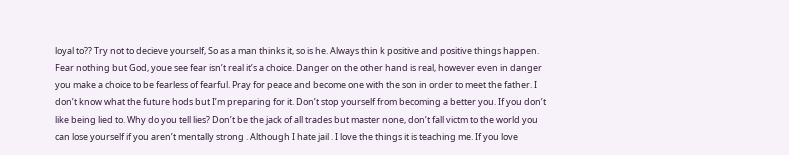loyal to?? Try not to decieve yourself, So as a man thinks it, so is he. Always thin k positive and positive things happen. Fear nothing but God, youe see fear isn’t real it’s a choice. Danger on the other hand is real, however even in danger you make a choice to be fearless of fearful. Pray for peace and become one with the son in order to meet the father. I don’t know what the future hods but I’m preparing for it. Don’t stop yourself from becoming a better you. If you don’t like being lied to. Why do you tell lies? Don’t be the jack of all trades but master none, don’t fall victm to the world you can lose yourself if you aren’t mentally strong . Although I hate jail . I love the things it is teaching me. If you love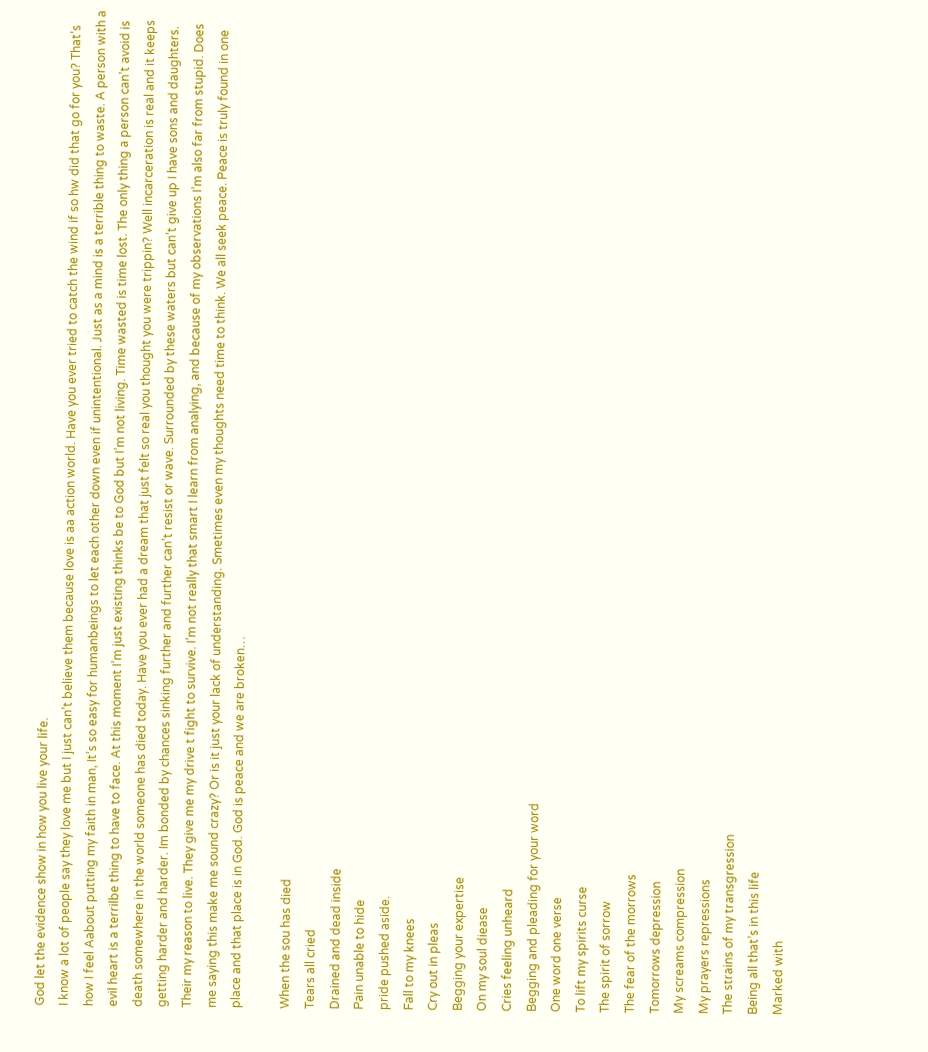God let the evidence show in how you live your life.
I know a lot of people say they love me but I just can’t believe them because love is aa action world. Have you ever tried to catch the wind if so hw did that go for you? That’s how I feel Aabout putting my faith in man, It’s so easy for humanbeings to let each other down even if unintentional. Just as a mind is a terrible thing to waste. A person with a evil heart is a terrilbe thing to have to face. At this moment I’m just existing thinks be to God but I’m not living. Time wasted is time lost. The only thing a person can’t avoid is death somewhere in the world someone has died today. Have you ever had a dream that just felt so real you thought you were trippin? Well incarceration is real and it keeps getting harder and harder. Im bonded by chances sinking further and further can’t resist or wave. Surrounded by these waters but can’t give up I have sons and daughters. Their my reason to live. They give me my drive t fight to survive. I’m not really that smart I learn from analying, and because of my observations I’m also far from stupid. Does me saying this make me sound crazy? Or is it just your lack of understanding. Smetimes even my thoughts need time to think. We all seek peace. Peace is truly found in one place and that place is in God. God is peace and we are broken…

When the sou has died
Tears all cried
Drained and dead inside
Pain unable to hide
pride pushed aside.
Fall to my knees
Cry out in pleas
Begging your expertise
On my soul diease
Cries feeling unheard
Begging and pleading for your word
One word one verse
To lift my spirits curse
The spirit of sorrow
The fear of the morrows
Tomorrows depression
My screams compression
My prayers repressions
The strains of my transgression
Being all that’s in this life
Marked with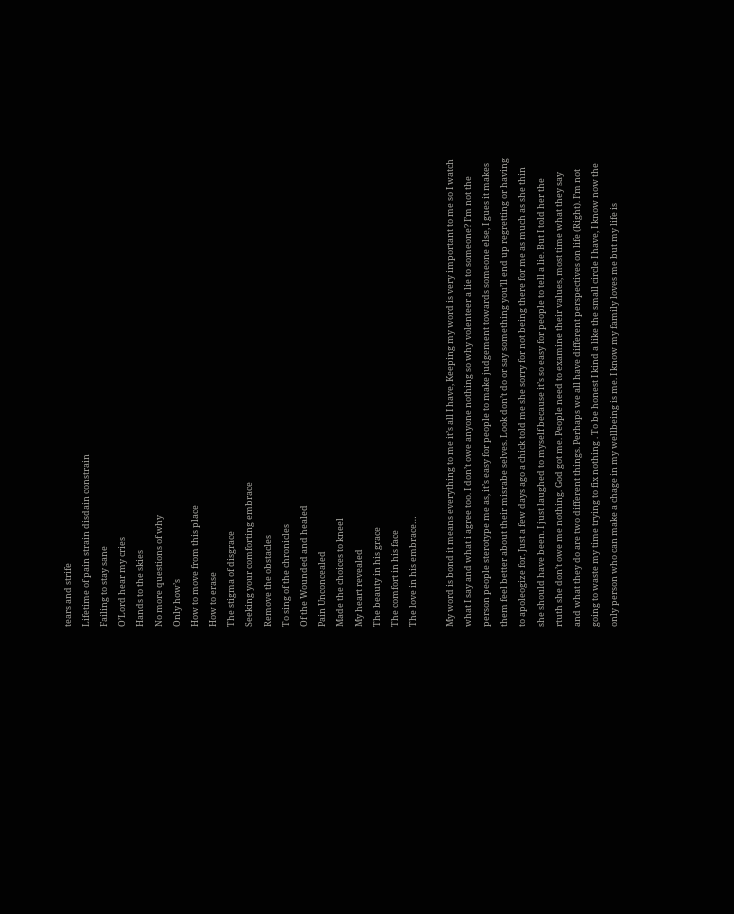tears and strife
Lifetime of pain strain disdain constrain
Failing to stay sane
O’Lord hear my cries
Hands to the skies
No more questions of why
Only how’s
How to move from this place
How to erase
The stigma of disgrace
Seeking your comforting embrace
Remove the obstacles
To sing of the chronicles
Of the Wounded and healed
Pain Unconcealed
Made the choices to kneel
My heart revealed
The beauty in his grace
The comfort in his face
The love in his embrace…

My word is bond it means everything to me it’s all I have, Keeping my word is very important to me so I watch what I say and what i agree too. I don’t owe anyone nothing so why volenteer a lie to someone? I’m not the person people sterotype me as, it’s easy for people to make judgement towards someone else, I gues it makes them feel better about their misrabe selves. Look don’t do or say something you’ll end up regretting or having to apoleogize for. Just a few days ago a chick told me she sorry for not being there for me as much as she thin she should have been. I just laughed to myself because it’s so easy for people to tell a lie. But I told her the rtuth she don’t owe me nothing. God got me. People need to examine their values, most time what they say and what they do are two different things. Perhaps we all have different perspectives on life (Right). I’m not going to waste my time trying to fix nothing . To be honest I kind a like the small circle I have, I know now the only person who can make a chage in my wellbeing is me. I know my family loves me but my life is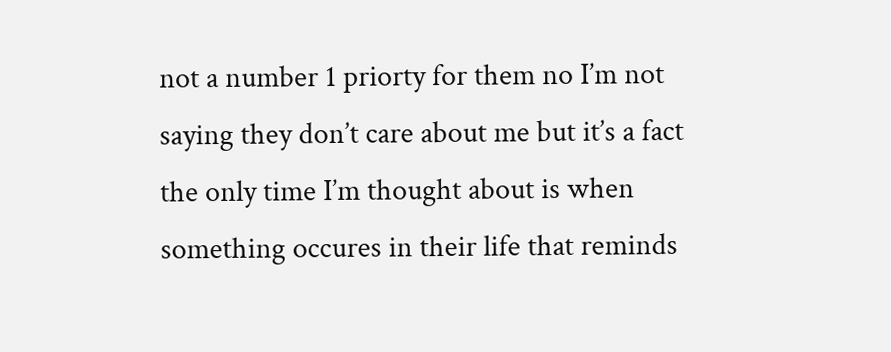not a number 1 priorty for them no I’m not saying they don’t care about me but it’s a fact the only time I’m thought about is when something occures in their life that reminds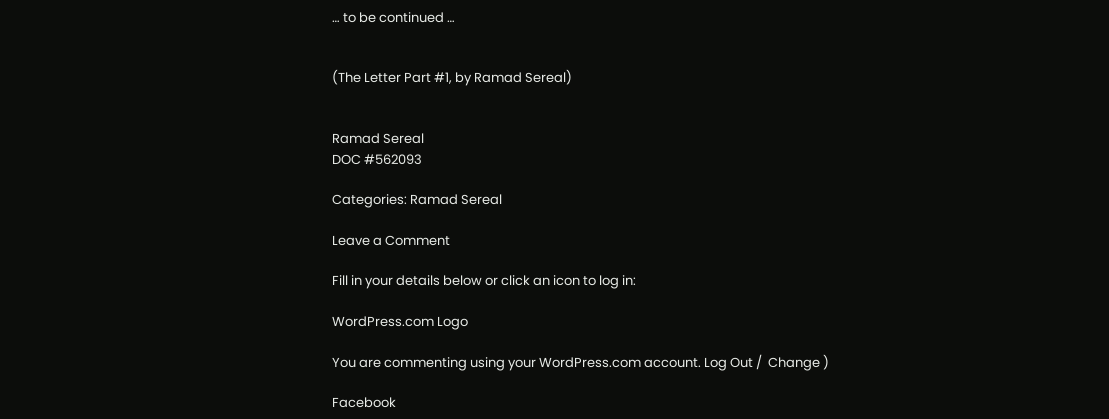… to be continued …


(The Letter Part #1, by Ramad Sereal)


Ramad Sereal
DOC #562093

Categories: Ramad Sereal

Leave a Comment

Fill in your details below or click an icon to log in:

WordPress.com Logo

You are commenting using your WordPress.com account. Log Out /  Change )

Facebook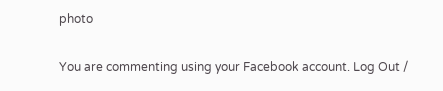photo

You are commenting using your Facebook account. Log Out /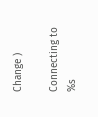Change )

Connecting to %s